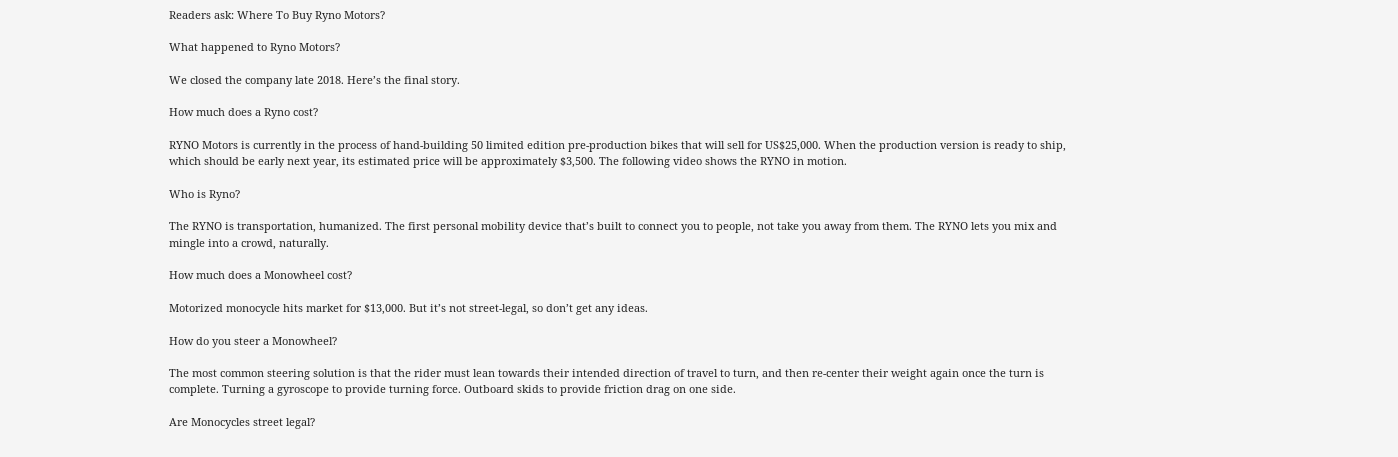Readers ask: Where To Buy Ryno Motors?

What happened to Ryno Motors?

We closed the company late 2018. Here’s the final story.

How much does a Ryno cost?

RYNO Motors is currently in the process of hand-building 50 limited edition pre-production bikes that will sell for US$25,000. When the production version is ready to ship, which should be early next year, its estimated price will be approximately $3,500. The following video shows the RYNO in motion.

Who is Ryno?

The RYNO is transportation, humanized. The first personal mobility device that’s built to connect you to people, not take you away from them. The RYNO lets you mix and mingle into a crowd, naturally.

How much does a Monowheel cost?

Motorized monocycle hits market for $13,000. But it’s not street-legal, so don’t get any ideas.

How do you steer a Monowheel?

The most common steering solution is that the rider must lean towards their intended direction of travel to turn, and then re-center their weight again once the turn is complete. Turning a gyroscope to provide turning force. Outboard skids to provide friction drag on one side.

Are Monocycles street legal?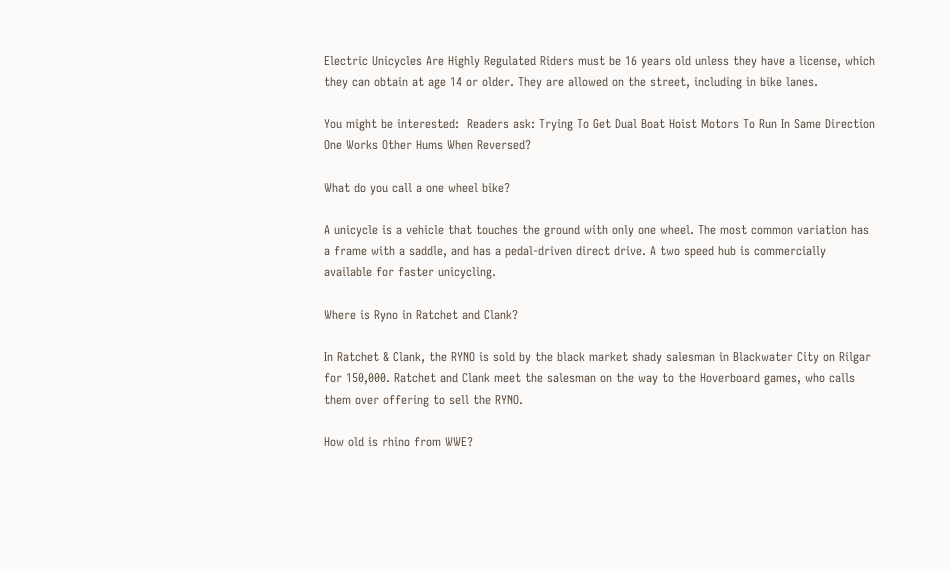Electric Unicycles Are Highly Regulated Riders must be 16 years old unless they have a license, which they can obtain at age 14 or older. They are allowed on the street, including in bike lanes.

You might be interested:  Readers ask: Trying To Get Dual Boat Hoist Motors To Run In Same Direction One Works Other Hums When Reversed?

What do you call a one wheel bike?

A unicycle is a vehicle that touches the ground with only one wheel. The most common variation has a frame with a saddle, and has a pedal-driven direct drive. A two speed hub is commercially available for faster unicycling.

Where is Ryno in Ratchet and Clank?

In Ratchet & Clank, the RYNO is sold by the black market shady salesman in Blackwater City on Rilgar for 150,000. Ratchet and Clank meet the salesman on the way to the Hoverboard games, who calls them over offering to sell the RYNO.

How old is rhino from WWE?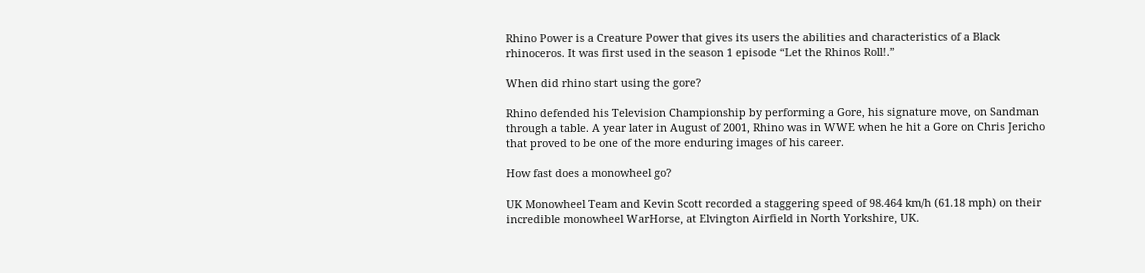Rhino Power is a Creature Power that gives its users the abilities and characteristics of a Black rhinoceros. It was first used in the season 1 episode “Let the Rhinos Roll!.”

When did rhino start using the gore?

Rhino defended his Television Championship by performing a Gore, his signature move, on Sandman through a table. A year later in August of 2001, Rhino was in WWE when he hit a Gore on Chris Jericho that proved to be one of the more enduring images of his career.

How fast does a monowheel go?

UK Monowheel Team and Kevin Scott recorded a staggering speed of 98.464 km/h (61.18 mph) on their incredible monowheel WarHorse, at Elvington Airfield in North Yorkshire, UK.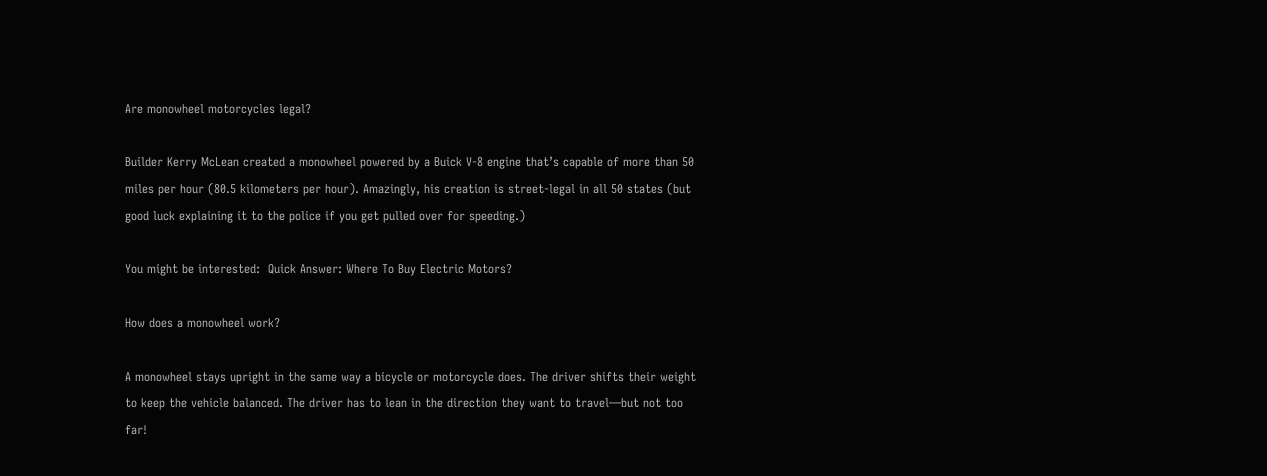Are monowheel motorcycles legal?

Builder Kerry McLean created a monowheel powered by a Buick V-8 engine that’s capable of more than 50 miles per hour (80.5 kilometers per hour). Amazingly, his creation is street-legal in all 50 states (but good luck explaining it to the police if you get pulled over for speeding.)

You might be interested:  Quick Answer: Where To Buy Electric Motors?

How does a monowheel work?

A monowheel stays upright in the same way a bicycle or motorcycle does. The driver shifts their weight to keep the vehicle balanced. The driver has to lean in the direction they want to travel—but not too far!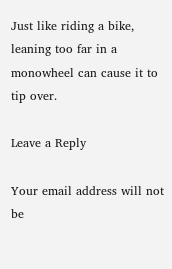Just like riding a bike, leaning too far in a monowheel can cause it to tip over.

Leave a Reply

Your email address will not be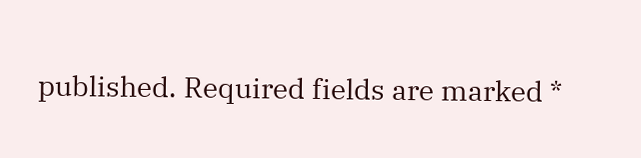published. Required fields are marked *